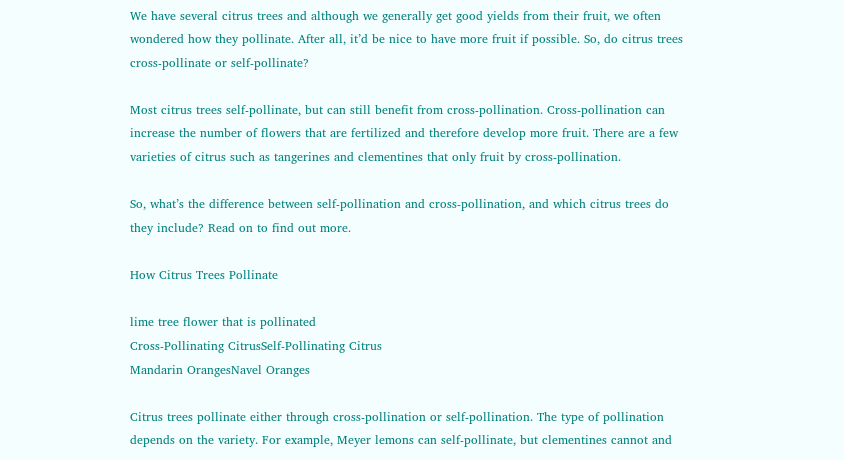We have several citrus trees and although we generally get good yields from their fruit, we often wondered how they pollinate. After all, it’d be nice to have more fruit if possible. So, do citrus trees cross-pollinate or self-pollinate?

Most citrus trees self-pollinate, but can still benefit from cross-pollination. Cross-pollination can increase the number of flowers that are fertilized and therefore develop more fruit. There are a few varieties of citrus such as tangerines and clementines that only fruit by cross-pollination.

So, what’s the difference between self-pollination and cross-pollination, and which citrus trees do they include? Read on to find out more.

How Citrus Trees Pollinate

lime tree flower that is pollinated
Cross-Pollinating CitrusSelf-Pollinating Citrus
Mandarin OrangesNavel Oranges

Citrus trees pollinate either through cross-pollination or self-pollination. The type of pollination depends on the variety. For example, Meyer lemons can self-pollinate, but clementines cannot and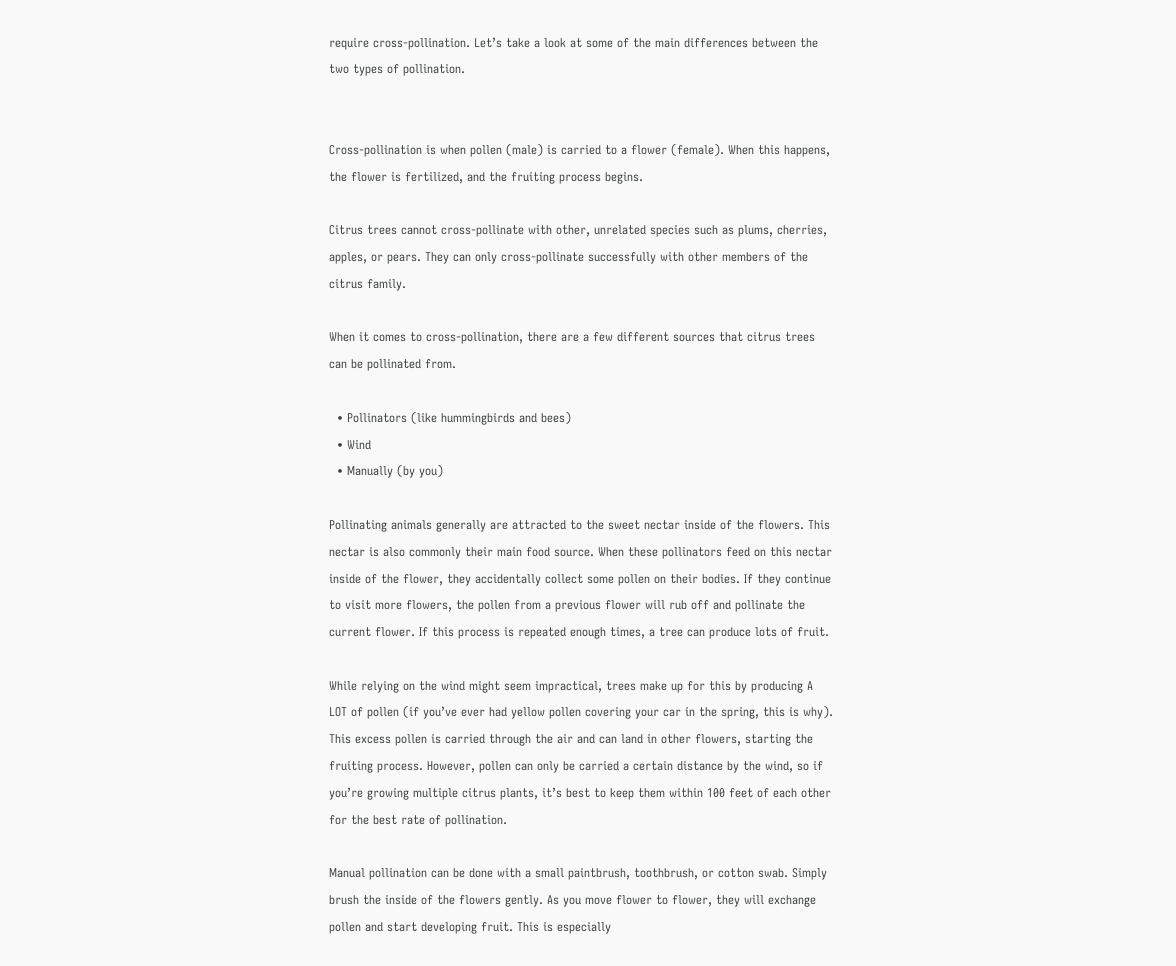require cross-pollination. Let’s take a look at some of the main differences between the two types of pollination.


Cross-pollination is when pollen (male) is carried to a flower (female). When this happens, the flower is fertilized, and the fruiting process begins.

Citrus trees cannot cross-pollinate with other, unrelated species such as plums, cherries, apples, or pears. They can only cross-pollinate successfully with other members of the citrus family.

When it comes to cross-pollination, there are a few different sources that citrus trees can be pollinated from.

  • Pollinators (like hummingbirds and bees)
  • Wind
  • Manually (by you)

Pollinating animals generally are attracted to the sweet nectar inside of the flowers. This nectar is also commonly their main food source. When these pollinators feed on this nectar inside of the flower, they accidentally collect some pollen on their bodies. If they continue to visit more flowers, the pollen from a previous flower will rub off and pollinate the current flower. If this process is repeated enough times, a tree can produce lots of fruit.

While relying on the wind might seem impractical, trees make up for this by producing A LOT of pollen (if you’ve ever had yellow pollen covering your car in the spring, this is why). This excess pollen is carried through the air and can land in other flowers, starting the fruiting process. However, pollen can only be carried a certain distance by the wind, so if you’re growing multiple citrus plants, it’s best to keep them within 100 feet of each other for the best rate of pollination.

Manual pollination can be done with a small paintbrush, toothbrush, or cotton swab. Simply brush the inside of the flowers gently. As you move flower to flower, they will exchange pollen and start developing fruit. This is especially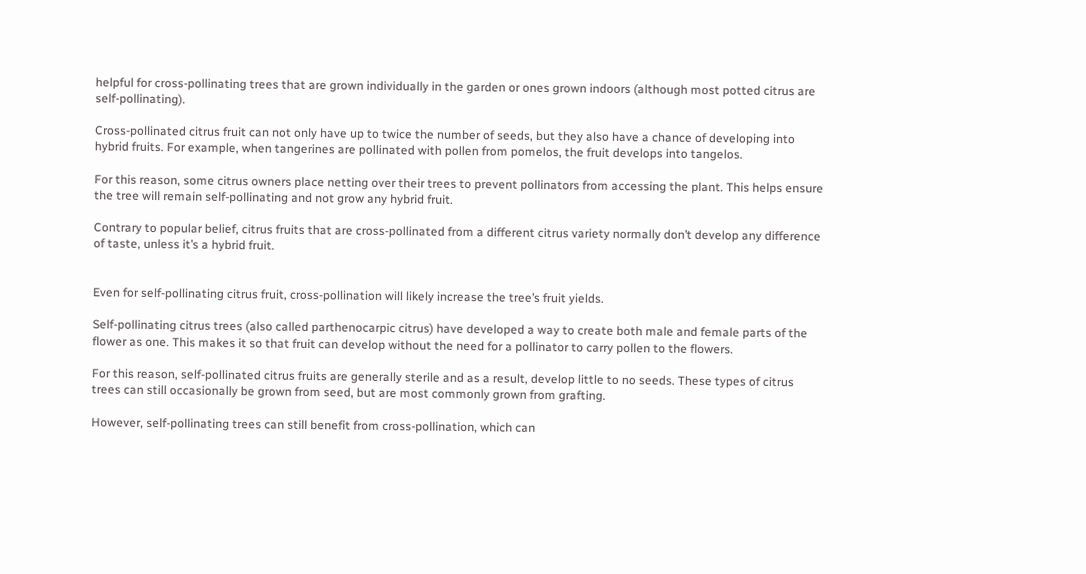helpful for cross-pollinating trees that are grown individually in the garden or ones grown indoors (although most potted citrus are self-pollinating).

Cross-pollinated citrus fruit can not only have up to twice the number of seeds, but they also have a chance of developing into hybrid fruits. For example, when tangerines are pollinated with pollen from pomelos, the fruit develops into tangelos.

For this reason, some citrus owners place netting over their trees to prevent pollinators from accessing the plant. This helps ensure the tree will remain self-pollinating and not grow any hybrid fruit.

Contrary to popular belief, citrus fruits that are cross-pollinated from a different citrus variety normally don’t develop any difference of taste, unless it’s a hybrid fruit.


Even for self-pollinating citrus fruit, cross-pollination will likely increase the tree’s fruit yields.

Self-pollinating citrus trees (also called parthenocarpic citrus) have developed a way to create both male and female parts of the flower as one. This makes it so that fruit can develop without the need for a pollinator to carry pollen to the flowers.

For this reason, self-pollinated citrus fruits are generally sterile and as a result, develop little to no seeds. These types of citrus trees can still occasionally be grown from seed, but are most commonly grown from grafting.

However, self-pollinating trees can still benefit from cross-pollination, which can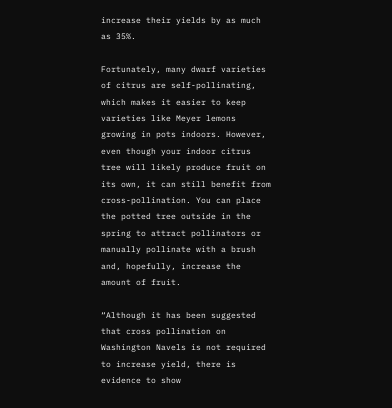increase their yields by as much as 35%.

Fortunately, many dwarf varieties of citrus are self-pollinating, which makes it easier to keep varieties like Meyer lemons growing in pots indoors. However, even though your indoor citrus tree will likely produce fruit on its own, it can still benefit from cross-pollination. You can place the potted tree outside in the spring to attract pollinators or manually pollinate with a brush and, hopefully, increase the amount of fruit.

“Although it has been suggested that cross pollination on Washington Navels is not required to increase yield, there is evidence to show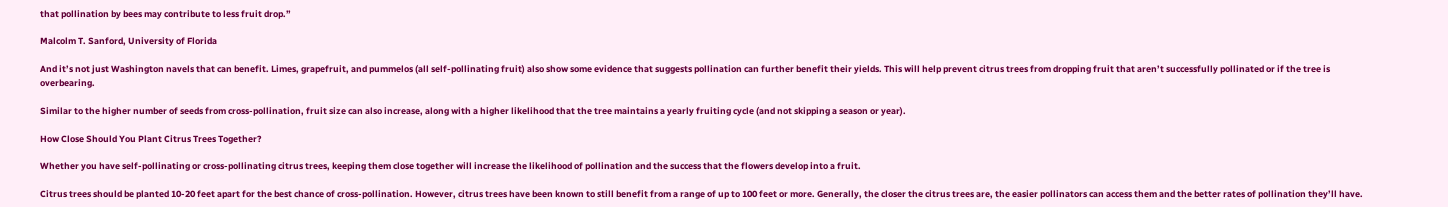that pollination by bees may contribute to less fruit drop.”

Malcolm T. Sanford, University of Florida

And it’s not just Washington navels that can benefit. Limes, grapefruit, and pummelos (all self-pollinating fruit) also show some evidence that suggests pollination can further benefit their yields. This will help prevent citrus trees from dropping fruit that aren’t successfully pollinated or if the tree is overbearing.

Similar to the higher number of seeds from cross-pollination, fruit size can also increase, along with a higher likelihood that the tree maintains a yearly fruiting cycle (and not skipping a season or year).

How Close Should You Plant Citrus Trees Together?

Whether you have self-pollinating or cross-pollinating citrus trees, keeping them close together will increase the likelihood of pollination and the success that the flowers develop into a fruit.

Citrus trees should be planted 10-20 feet apart for the best chance of cross-pollination. However, citrus trees have been known to still benefit from a range of up to 100 feet or more. Generally, the closer the citrus trees are, the easier pollinators can access them and the better rates of pollination they’ll have.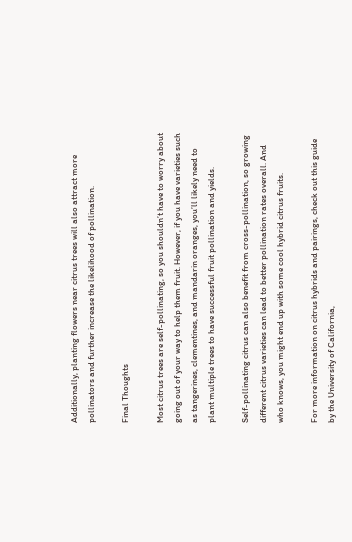Additionally, planting flowers near citrus trees will also attract more pollinators and further increase the likelihood of pollination.

Final Thoughts

Most citrus trees are self-pollinating, so you shouldn’t have to worry about going out of your way to help them fruit. However, if you have varieties such as tangerines, clementines, and mandarin oranges, you’ll likely need to plant multiple trees to have successful fruit pollination and yields.

Self-pollinating citrus can also benefit from cross-pollination, so growing different citrus varieties can lead to better pollination rates overall. And who knows, you might end up with some cool hybrid citrus fruits.

For more information on citrus hybrids and pairings, check out this guide by the University of California,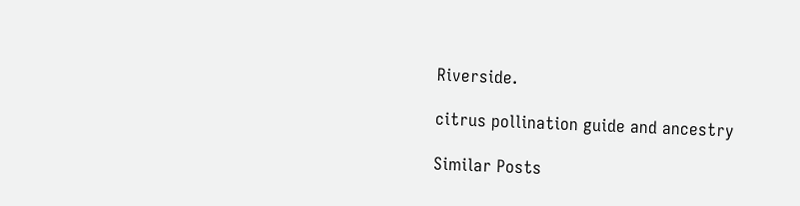Riverside.

citrus pollination guide and ancestry

Similar Posts